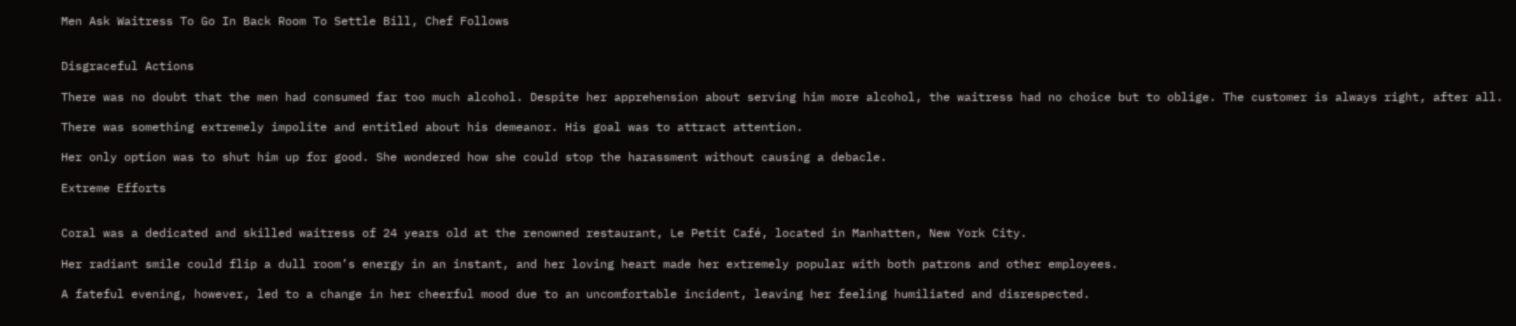Men Ask Waitress To Go In Back Room To Settle Bill, Chef Follows


Disgraceful Actions

There was no doubt that the men had consumed far too much alcohol. Despite her apprehension about serving him more alcohol, the waitress had no choice but to oblige. The customer is always right, after all.

There was something extremely impolite and entitled about his demeanor. His goal was to attract attention.

Her only option was to shut him up for good. She wondered how she could stop the harassment without causing a debacle.

Extreme Efforts


Coral was a dedicated and skilled waitress of 24 years old at the renowned restaurant, Le Petit Café, located in Manhatten, New York City.

Her radiant smile could flip a dull room’s energy in an instant, and her loving heart made her extremely popular with both patrons and other employees.

A fateful evening, however, led to a change in her cheerful mood due to an uncomfortable incident, leaving her feeling humiliated and disrespected.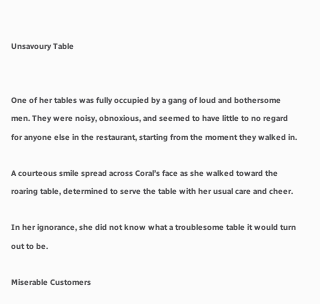Unsavoury Table


One of her tables was fully occupied by a gang of loud and bothersome men. They were noisy, obnoxious, and seemed to have little to no regard for anyone else in the restaurant, starting from the moment they walked in.

A courteous smile spread across Coral’s face as she walked toward the roaring table, determined to serve the table with her usual care and cheer.

In her ignorance, she did not know what a troublesome table it would turn out to be.

Miserable Customers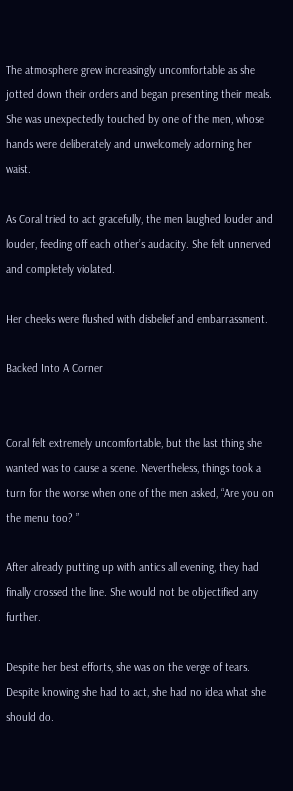The atmosphere grew increasingly uncomfortable as she jotted down their orders and began presenting their meals. She was unexpectedly touched by one of the men, whose hands were deliberately and unwelcomely adorning her waist.

As Coral tried to act gracefully, the men laughed louder and louder, feeding off each other’s audacity. She felt unnerved and completely violated.

Her cheeks were flushed with disbelief and embarrassment.

Backed Into A Corner


Coral felt extremely uncomfortable, but the last thing she wanted was to cause a scene. Nevertheless, things took a turn for the worse when one of the men asked, “Are you on the menu too? ”

After already putting up with antics all evening, they had finally crossed the line. She would not be objectified any further.

Despite her best efforts, she was on the verge of tears. Despite knowing she had to act, she had no idea what she should do.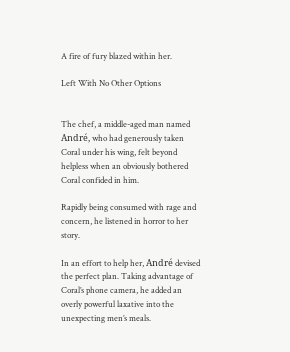A fire of fury blazed within her.

Left With No Other Options


The chef, a middle-aged man named André, who had generously taken Coral under his wing, felt beyond helpless when an obviously bothered Coral confided in him.

Rapidly being consumed with rage and concern, he listened in horror to her story.

In an effort to help her, André devised the perfect plan. Taking advantage of Coral’s phone camera, he added an overly powerful laxative into the unexpecting men’s meals.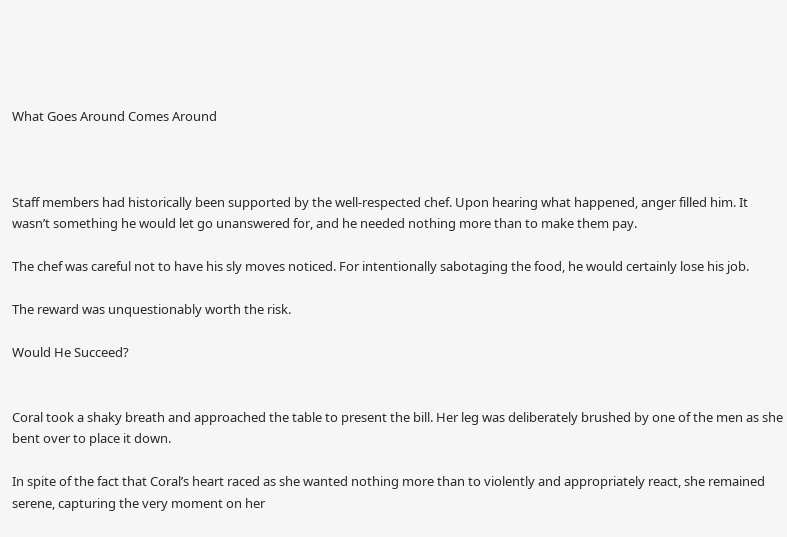What Goes Around Comes Around



Staff members had historically been supported by the well-respected chef. Upon hearing what happened, anger filled him. It wasn’t something he would let go unanswered for, and he needed nothing more than to make them pay.

The chef was careful not to have his sly moves noticed. For intentionally sabotaging the food, he would certainly lose his job.

The reward was unquestionably worth the risk.

Would He Succeed?


Coral took a shaky breath and approached the table to present the bill. Her leg was deliberately brushed by one of the men as she bent over to place it down.

In spite of the fact that Coral’s heart raced as she wanted nothing more than to violently and appropriately react, she remained serene, capturing the very moment on her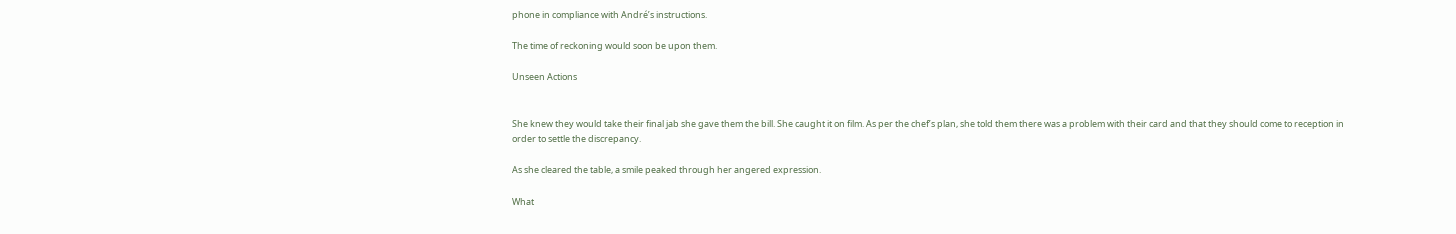phone in compliance with André’s instructions.

The time of reckoning would soon be upon them.

Unseen Actions


She knew they would take their final jab she gave them the bill. She caught it on film. As per the chef’s plan, she told them there was a problem with their card and that they should come to reception in order to settle the discrepancy.

As she cleared the table, a smile peaked through her angered expression.

What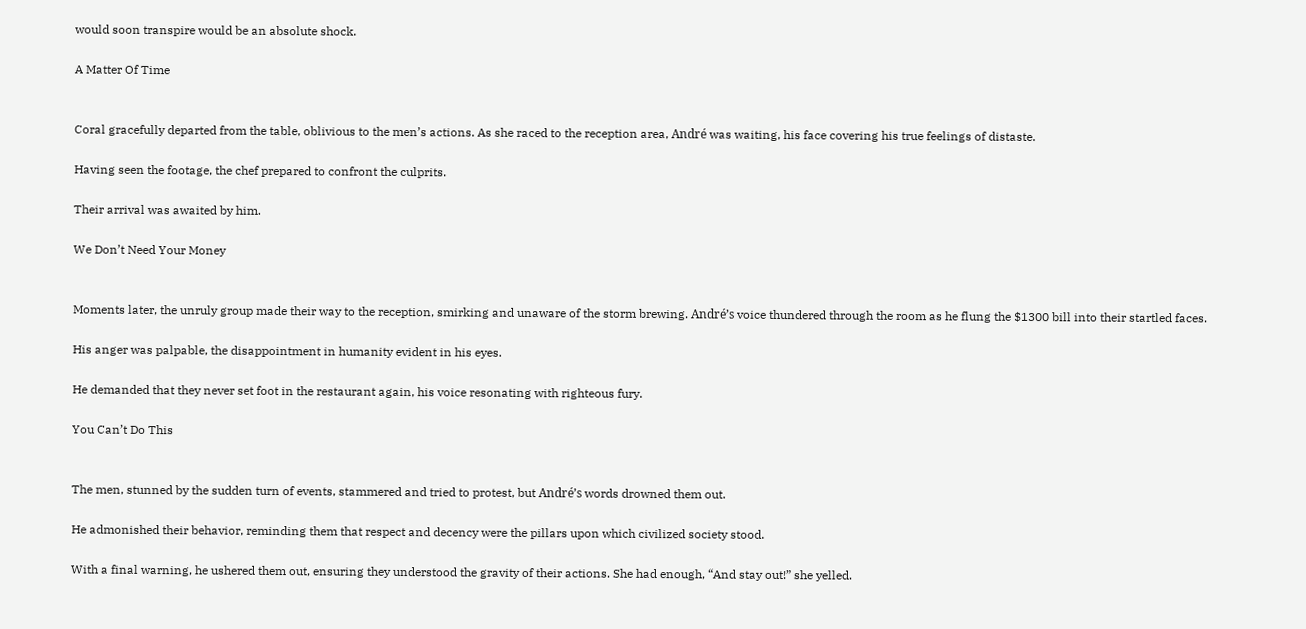would soon transpire would be an absolute shock.

A Matter Of Time


Coral gracefully departed from the table, oblivious to the men’s actions. As she raced to the reception area, André was waiting, his face covering his true feelings of distaste.

Having seen the footage, the chef prepared to confront the culprits.

Their arrival was awaited by him.

We Don’t Need Your Money


Moments later, the unruly group made their way to the reception, smirking and unaware of the storm brewing. André’s voice thundered through the room as he flung the $1300 bill into their startled faces.

His anger was palpable, the disappointment in humanity evident in his eyes.

He demanded that they never set foot in the restaurant again, his voice resonating with righteous fury.

You Can’t Do This


The men, stunned by the sudden turn of events, stammered and tried to protest, but André’s words drowned them out.

He admonished their behavior, reminding them that respect and decency were the pillars upon which civilized society stood.

With a final warning, he ushered them out, ensuring they understood the gravity of their actions. She had enough, “And stay out!” she yelled.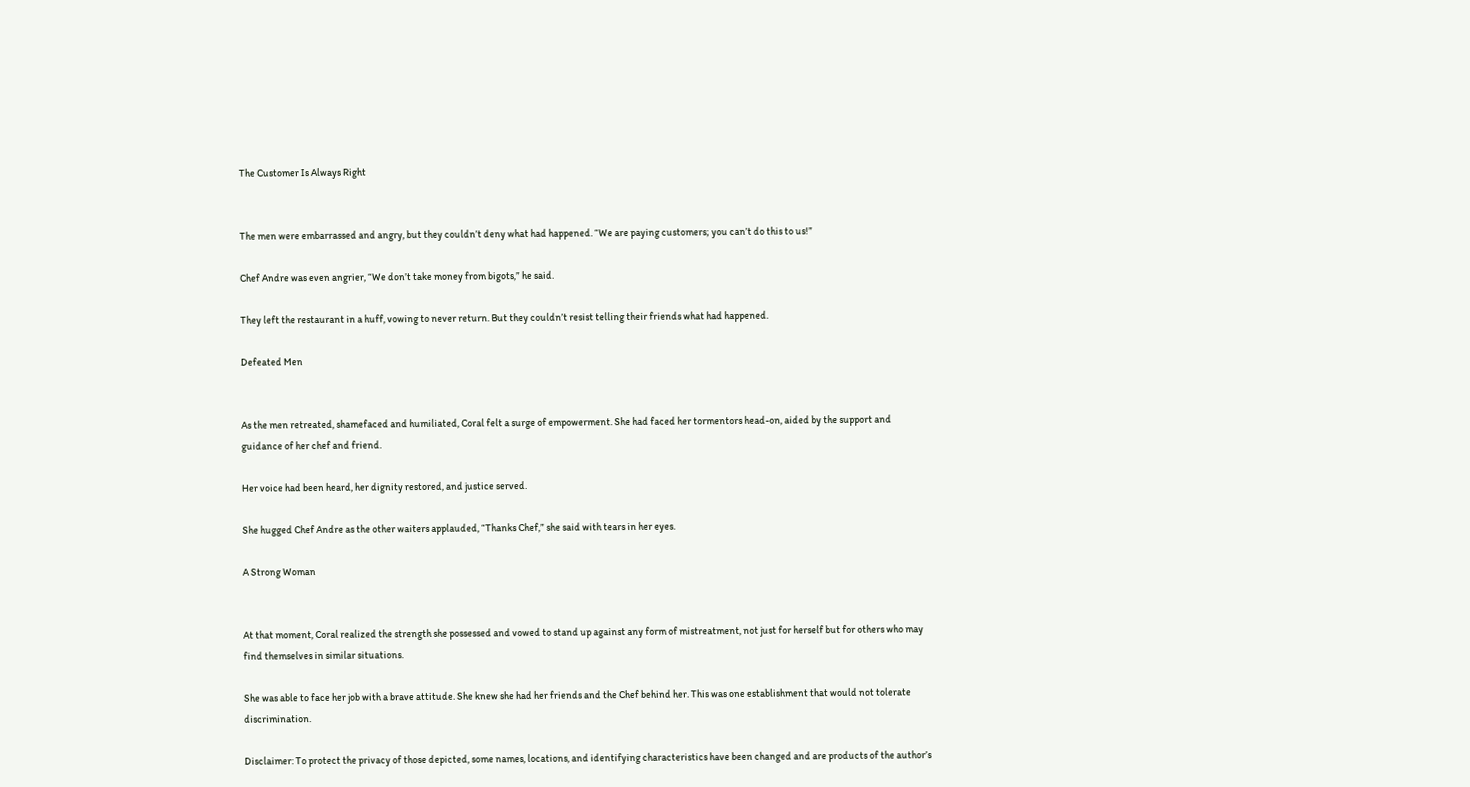The Customer Is Always Right


The men were embarrassed and angry, but they couldn’t deny what had happened. “We are paying customers; you can’t do this to us!”

Chef Andre was even angrier, “We don’t take money from bigots,” he said.

They left the restaurant in a huff, vowing to never return. But they couldn’t resist telling their friends what had happened.

Defeated Men


As the men retreated, shamefaced and humiliated, Coral felt a surge of empowerment. She had faced her tormentors head-on, aided by the support and guidance of her chef and friend.

Her voice had been heard, her dignity restored, and justice served.

She hugged Chef Andre as the other waiters applauded, “Thanks Chef,” she said with tears in her eyes.

A Strong Woman


At that moment, Coral realized the strength she possessed and vowed to stand up against any form of mistreatment, not just for herself but for others who may find themselves in similar situations.

She was able to face her job with a brave attitude. She knew she had her friends and the Chef behind her. This was one establishment that would not tolerate discrimination.

Disclaimer: To protect the privacy of those depicted, some names, locations, and identifying characteristics have been changed and are products of the author’s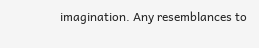imagination. Any resemblances to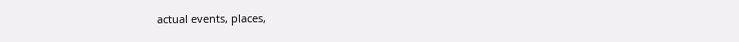actual events, places,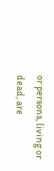or persons, living or dead, are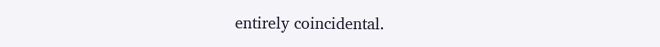entirely coincidental.